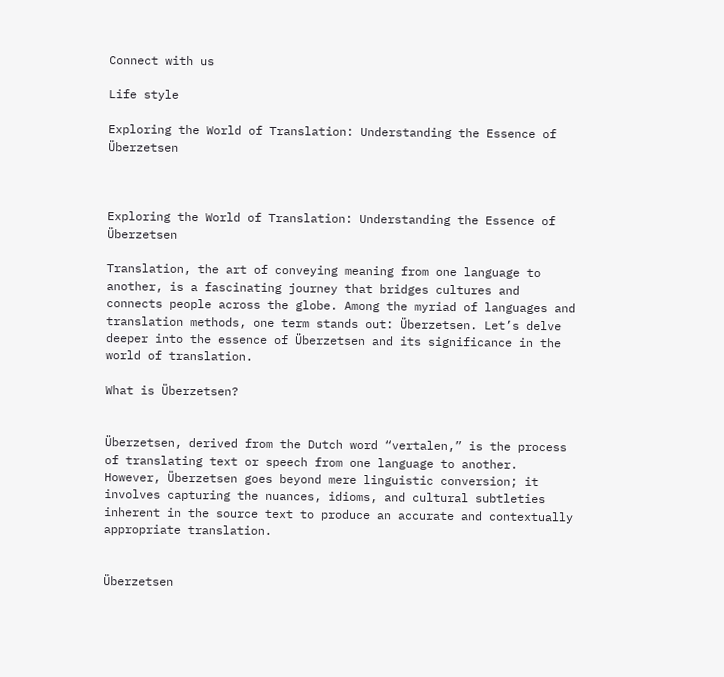Connect with us

Life style

Exploring the World of Translation: Understanding the Essence of Überzetsen



Exploring the World of Translation: Understanding the Essence of Überzetsen

Translation, the art of conveying meaning from one language to another, is a fascinating journey that bridges cultures and connects people across the globe. Among the myriad of languages and translation methods, one term stands out: Überzetsen. Let’s delve deeper into the essence of Überzetsen and its significance in the world of translation.

What is Überzetsen?


Überzetsen, derived from the Dutch word “vertalen,” is the process of translating text or speech from one language to another. However, Überzetsen goes beyond mere linguistic conversion; it involves capturing the nuances, idioms, and cultural subtleties inherent in the source text to produce an accurate and contextually appropriate translation.


Überzetsen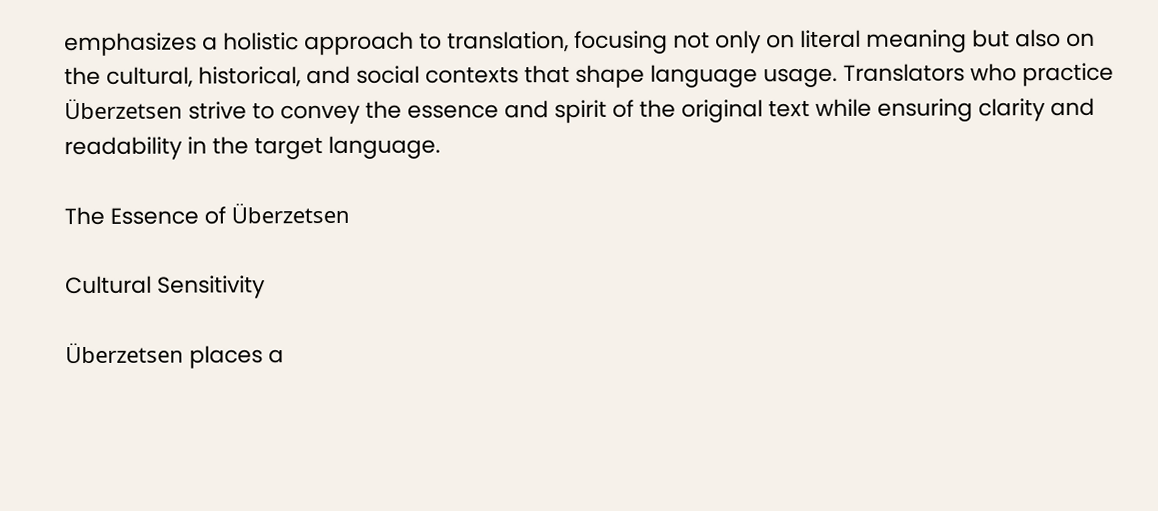emphasizes a holistic approach to translation, focusing not only on literal meaning but also on the cultural, historical, and social contexts that shape language usage. Translators who practice Überzetsen strive to convey the essence and spirit of the original text while ensuring clarity and readability in the target language.

The Essence of Überzetsen

Cultural Sensitivity

Überzetsen places a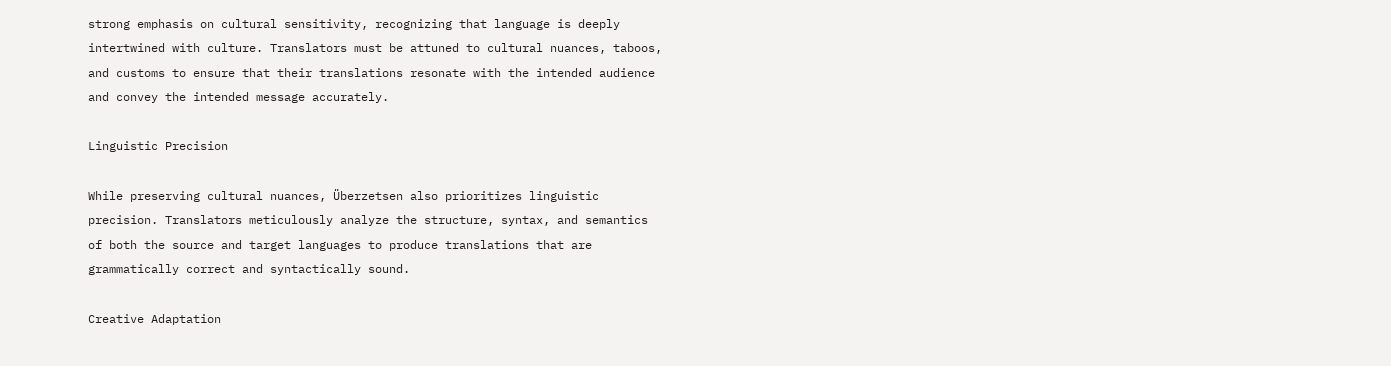strong emphasis on cultural sensitivity, recognizing that language is deeply intertwined with culture. Translators must be attuned to cultural nuances, taboos, and customs to ensure that their translations resonate with the intended audience and convey the intended message accurately.

Linguistic Precision

While preserving cultural nuances, Überzetsen also prioritizes linguistic precision. Translators meticulously analyze the structure, syntax, and semantics of both the source and target languages to produce translations that are grammatically correct and syntactically sound.

Creative Adaptation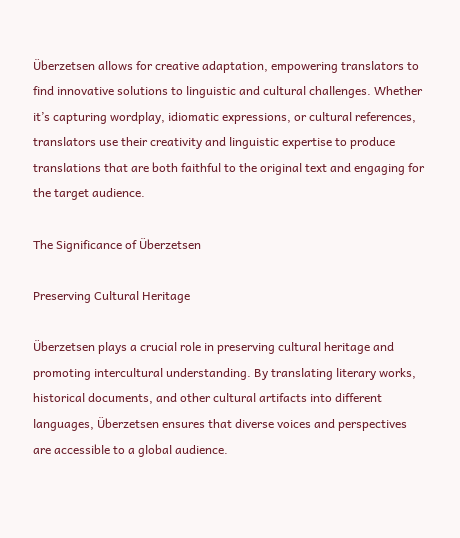Überzetsen allows for creative adaptation, empowering translators to find innovative solutions to linguistic and cultural challenges. Whether it’s capturing wordplay, idiomatic expressions, or cultural references, translators use their creativity and linguistic expertise to produce translations that are both faithful to the original text and engaging for the target audience.

The Significance of Überzetsen

Preserving Cultural Heritage

Überzetsen plays a crucial role in preserving cultural heritage and promoting intercultural understanding. By translating literary works, historical documents, and other cultural artifacts into different languages, Überzetsen ensures that diverse voices and perspectives are accessible to a global audience.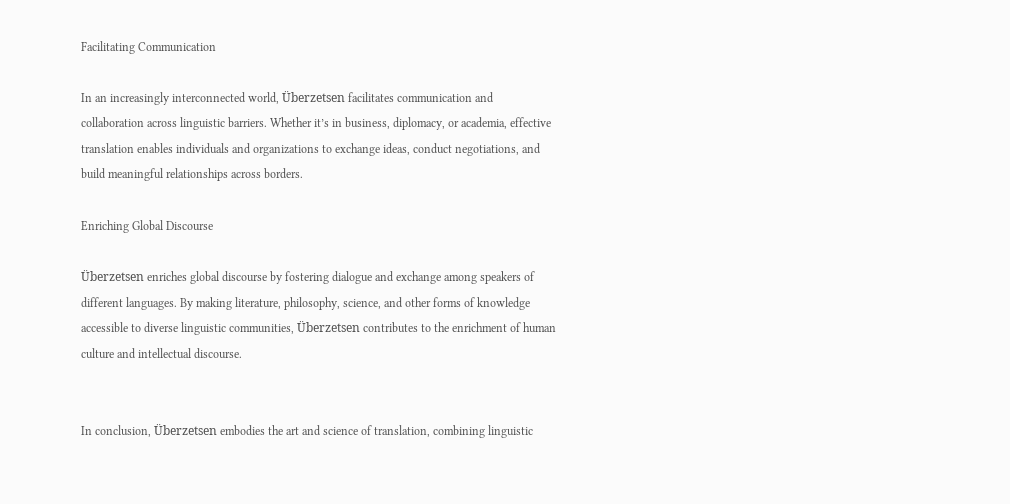Facilitating Communication

In an increasingly interconnected world, Überzetsen facilitates communication and collaboration across linguistic barriers. Whether it’s in business, diplomacy, or academia, effective translation enables individuals and organizations to exchange ideas, conduct negotiations, and build meaningful relationships across borders.

Enriching Global Discourse

Überzetsen enriches global discourse by fostering dialogue and exchange among speakers of different languages. By making literature, philosophy, science, and other forms of knowledge accessible to diverse linguistic communities, Überzetsen contributes to the enrichment of human culture and intellectual discourse.


In conclusion, Überzetsen embodies the art and science of translation, combining linguistic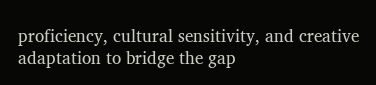proficiency, cultural sensitivity, and creative adaptation to bridge the gap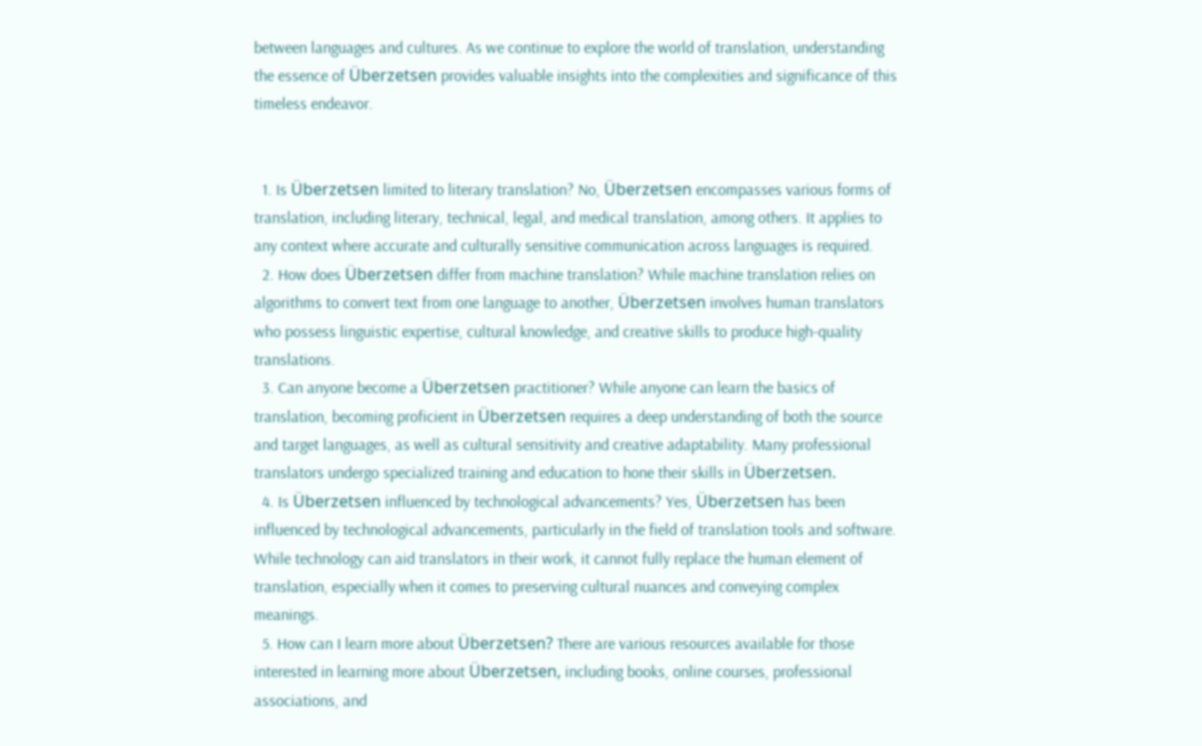between languages and cultures. As we continue to explore the world of translation, understanding the essence of Überzetsen provides valuable insights into the complexities and significance of this timeless endeavor.


  1. Is Überzetsen limited to literary translation? No, Überzetsen encompasses various forms of translation, including literary, technical, legal, and medical translation, among others. It applies to any context where accurate and culturally sensitive communication across languages is required.
  2. How does Überzetsen differ from machine translation? While machine translation relies on algorithms to convert text from one language to another, Überzetsen involves human translators who possess linguistic expertise, cultural knowledge, and creative skills to produce high-quality translations.
  3. Can anyone become a Überzetsen practitioner? While anyone can learn the basics of translation, becoming proficient in Überzetsen requires a deep understanding of both the source and target languages, as well as cultural sensitivity and creative adaptability. Many professional translators undergo specialized training and education to hone their skills in Überzetsen.
  4. Is Überzetsen influenced by technological advancements? Yes, Überzetsen has been influenced by technological advancements, particularly in the field of translation tools and software. While technology can aid translators in their work, it cannot fully replace the human element of translation, especially when it comes to preserving cultural nuances and conveying complex meanings.
  5. How can I learn more about Überzetsen? There are various resources available for those interested in learning more about Überzetsen, including books, online courses, professional associations, and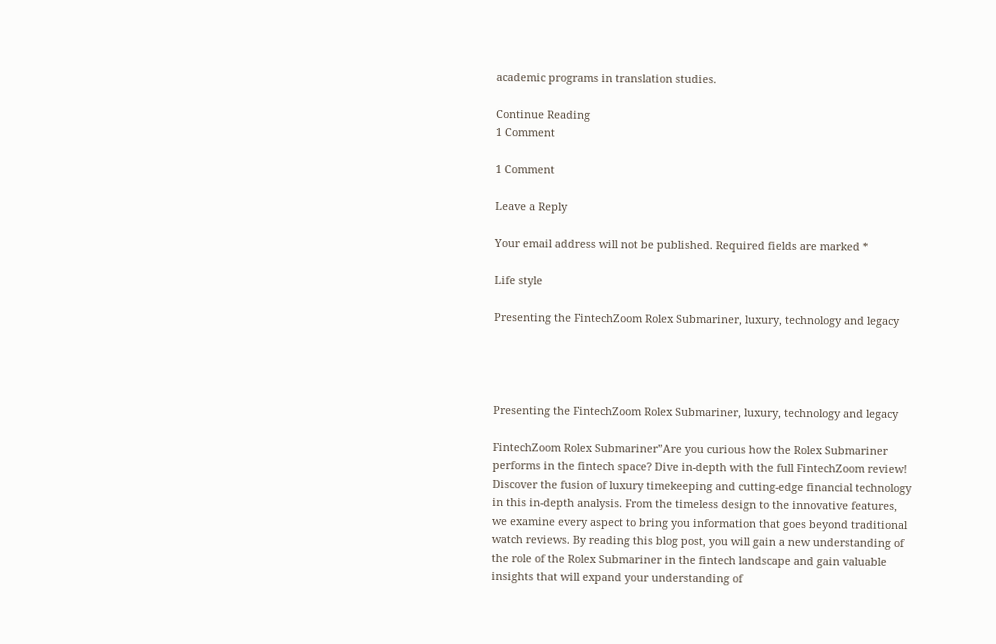academic programs in translation studies.

Continue Reading
1 Comment

1 Comment

Leave a Reply

Your email address will not be published. Required fields are marked *

Life style

Presenting the FintechZoom Rolex Submariner, luxury, technology and legacy




Presenting the FintechZoom Rolex Submariner, luxury, technology and legacy

FintechZoom Rolex Submariner”Are you curious how the Rolex Submariner performs in the fintech space? Dive in-depth with the full FintechZoom review! Discover the fusion of luxury timekeeping and cutting-edge financial technology in this in-depth analysis. From the timeless design to the innovative features, we examine every aspect to bring you information that goes beyond traditional watch reviews. By reading this blog post, you will gain a new understanding of the role of the Rolex Submariner in the fintech landscape and gain valuable insights that will expand your understanding of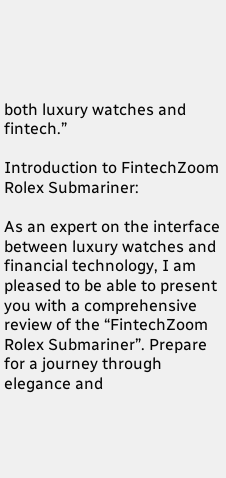both luxury watches and fintech.”

Introduction to FintechZoom Rolex Submariner:

As an expert on the interface between luxury watches and financial technology, I am pleased to be able to present you with a comprehensive review of the “FintechZoom Rolex Submariner”. Prepare for a journey through elegance and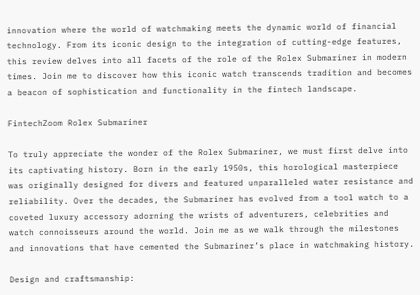innovation where the world of watchmaking meets the dynamic world of financial technology. From its iconic design to the integration of cutting-edge features, this review delves into all facets of the role of the Rolex Submariner in modern times. Join me to discover how this iconic watch transcends tradition and becomes a beacon of sophistication and functionality in the fintech landscape.

FintechZoom Rolex Submariner

To truly appreciate the wonder of the Rolex Submariner, we must first delve into its captivating history. Born in the early 1950s, this horological masterpiece was originally designed for divers and featured unparalleled water resistance and reliability. Over the decades, the Submariner has evolved from a tool watch to a coveted luxury accessory adorning the wrists of adventurers, celebrities and watch connoisseurs around the world. Join me as we walk through the milestones and innovations that have cemented the Submariner’s place in watchmaking history.

Design and craftsmanship: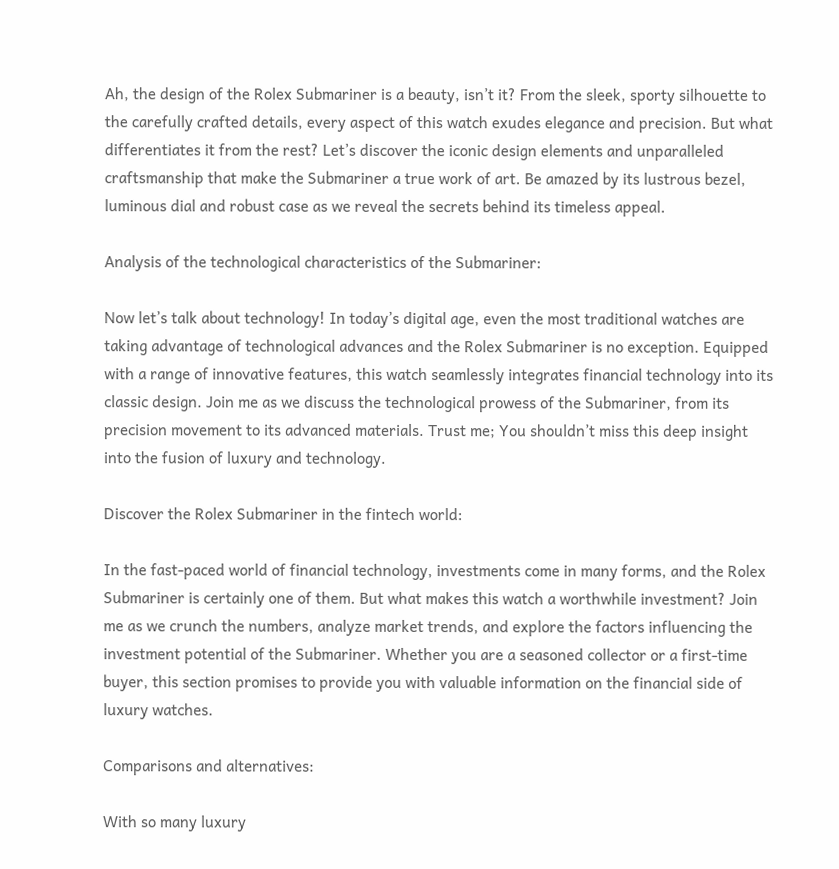Ah, the design of the Rolex Submariner is a beauty, isn’t it? From the sleek, sporty silhouette to the carefully crafted details, every aspect of this watch exudes elegance and precision. But what differentiates it from the rest? Let’s discover the iconic design elements and unparalleled craftsmanship that make the Submariner a true work of art. Be amazed by its lustrous bezel, luminous dial and robust case as we reveal the secrets behind its timeless appeal.

Analysis of the technological characteristics of the Submariner:

Now let’s talk about technology! In today’s digital age, even the most traditional watches are taking advantage of technological advances and the Rolex Submariner is no exception. Equipped with a range of innovative features, this watch seamlessly integrates financial technology into its classic design. Join me as we discuss the technological prowess of the Submariner, from its precision movement to its advanced materials. Trust me; You shouldn’t miss this deep insight into the fusion of luxury and technology.

Discover the Rolex Submariner in the fintech world:

In the fast-paced world of financial technology, investments come in many forms, and the Rolex Submariner is certainly one of them. But what makes this watch a worthwhile investment? Join me as we crunch the numbers, analyze market trends, and explore the factors influencing the investment potential of the Submariner. Whether you are a seasoned collector or a first-time buyer, this section promises to provide you with valuable information on the financial side of luxury watches.

Comparisons and alternatives:

With so many luxury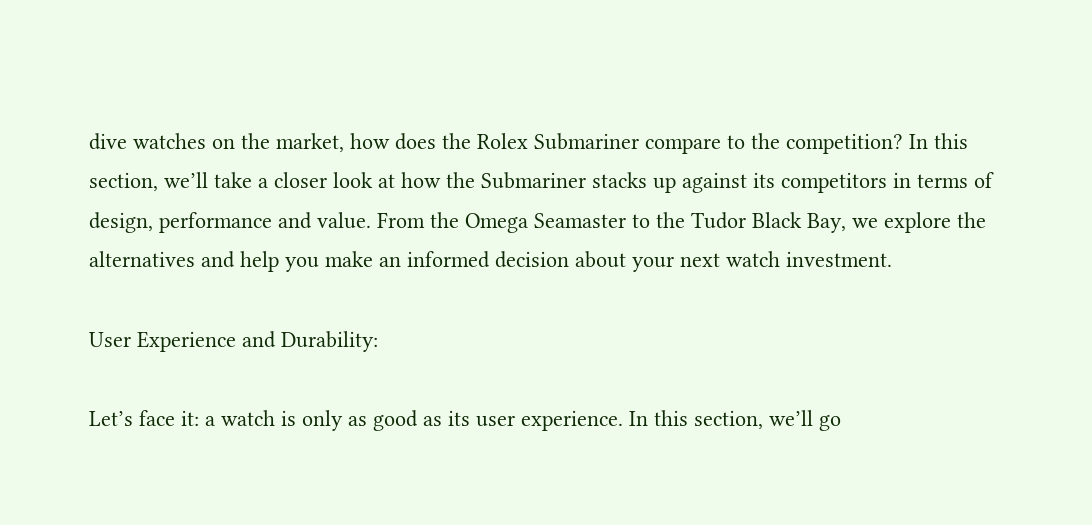dive watches on the market, how does the Rolex Submariner compare to the competition? In this section, we’ll take a closer look at how the Submariner stacks up against its competitors in terms of design, performance and value. From the Omega Seamaster to the Tudor Black Bay, we explore the alternatives and help you make an informed decision about your next watch investment.

User Experience and Durability:

Let’s face it: a watch is only as good as its user experience. In this section, we’ll go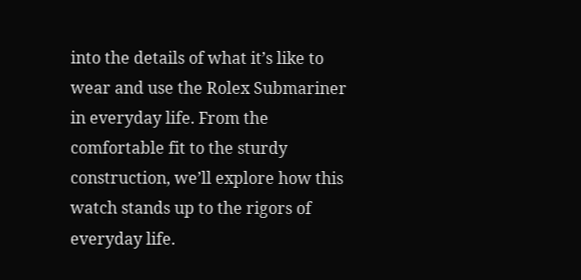into the details of what it’s like to wear and use the Rolex Submariner in everyday life. From the comfortable fit to the sturdy construction, we’ll explore how this watch stands up to the rigors of everyday life.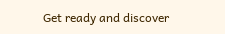Get ready and discover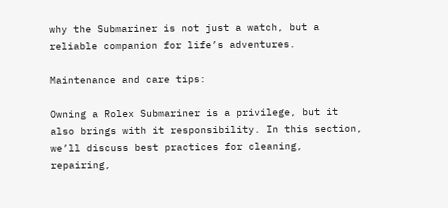why the Submariner is not just a watch, but a reliable companion for life’s adventures.

Maintenance and care tips:

Owning a Rolex Submariner is a privilege, but it also brings with it responsibility. In this section, we’ll discuss best practices for cleaning, repairing,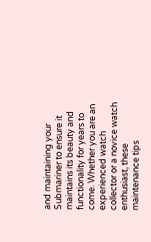and maintaining your Submariner to ensure it maintains its beauty and functionality for years to come. Whether you are an experienced watch collector or a novice watch enthusiast, these maintenance tips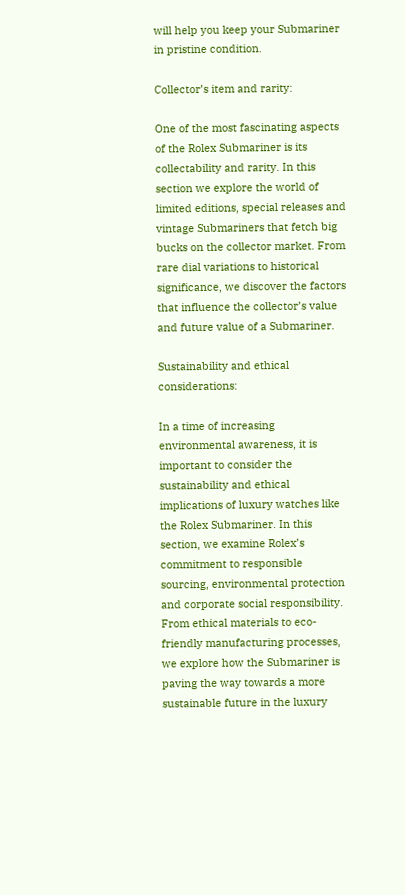will help you keep your Submariner in pristine condition.

Collector’s item and rarity:

One of the most fascinating aspects of the Rolex Submariner is its collectability and rarity. In this section we explore the world of limited editions, special releases and vintage Submariners that fetch big bucks on the collector market. From rare dial variations to historical significance, we discover the factors that influence the collector’s value and future value of a Submariner.

Sustainability and ethical considerations:

In a time of increasing environmental awareness, it is important to consider the sustainability and ethical implications of luxury watches like the Rolex Submariner. In this section, we examine Rolex’s commitment to responsible sourcing, environmental protection and corporate social responsibility. From ethical materials to eco-friendly manufacturing processes, we explore how the Submariner is paving the way towards a more sustainable future in the luxury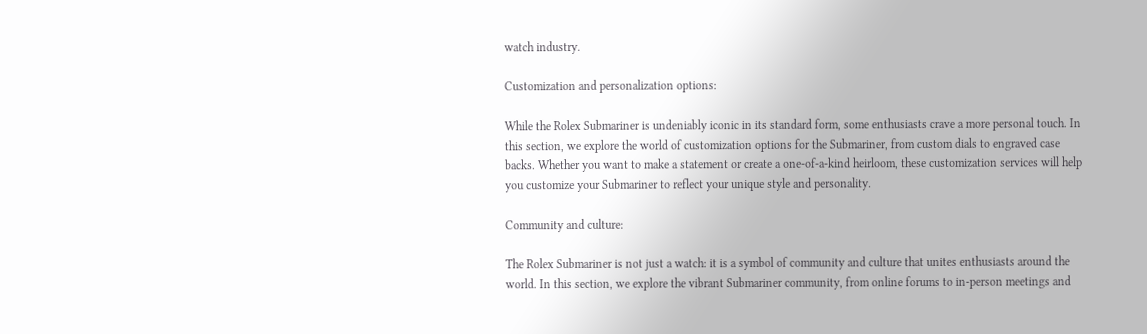watch industry.

Customization and personalization options:

While the Rolex Submariner is undeniably iconic in its standard form, some enthusiasts crave a more personal touch. In this section, we explore the world of customization options for the Submariner, from custom dials to engraved case backs. Whether you want to make a statement or create a one-of-a-kind heirloom, these customization services will help you customize your Submariner to reflect your unique style and personality.

Community and culture:

The Rolex Submariner is not just a watch: it is a symbol of community and culture that unites enthusiasts around the world. In this section, we explore the vibrant Submariner community, from online forums to in-person meetings and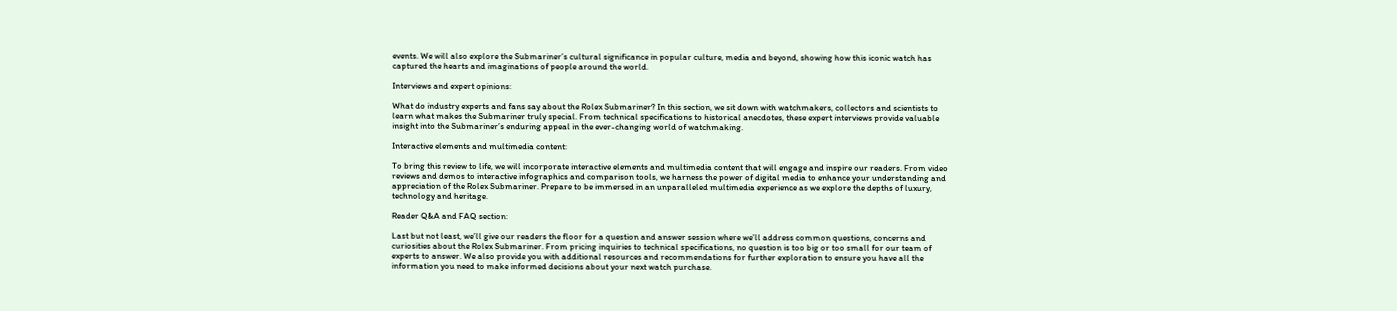events. We will also explore the Submariner’s cultural significance in popular culture, media and beyond, showing how this iconic watch has captured the hearts and imaginations of people around the world.

Interviews and expert opinions:

What do industry experts and fans say about the Rolex Submariner? In this section, we sit down with watchmakers, collectors and scientists to learn what makes the Submariner truly special. From technical specifications to historical anecdotes, these expert interviews provide valuable insight into the Submariner’s enduring appeal in the ever-changing world of watchmaking.

Interactive elements and multimedia content:

To bring this review to life, we will incorporate interactive elements and multimedia content that will engage and inspire our readers. From video reviews and demos to interactive infographics and comparison tools, we harness the power of digital media to enhance your understanding and appreciation of the Rolex Submariner. Prepare to be immersed in an unparalleled multimedia experience as we explore the depths of luxury, technology and heritage.

Reader Q&A and FAQ section:

Last but not least, we’ll give our readers the floor for a question and answer session where we’ll address common questions, concerns and curiosities about the Rolex Submariner. From pricing inquiries to technical specifications, no question is too big or too small for our team of experts to answer. We also provide you with additional resources and recommendations for further exploration to ensure you have all the information you need to make informed decisions about your next watch purchase.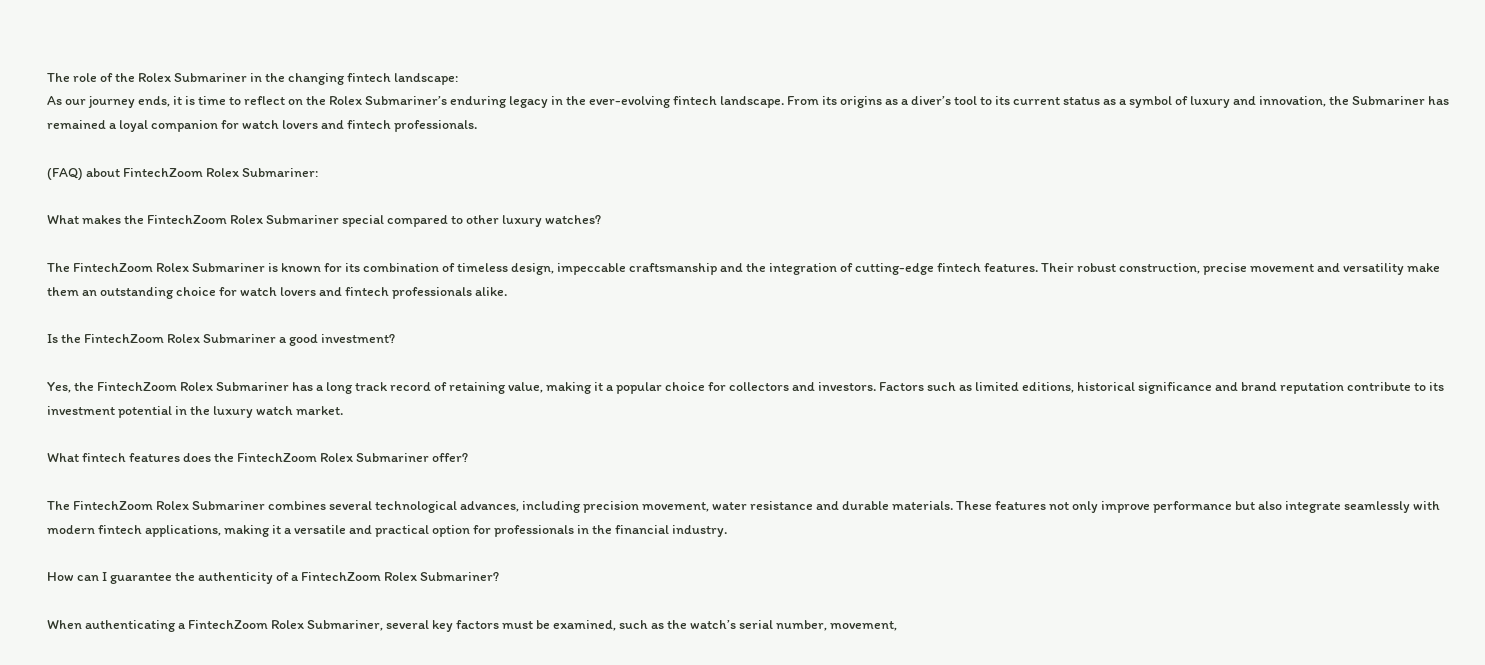The role of the Rolex Submariner in the changing fintech landscape:
As our journey ends, it is time to reflect on the Rolex Submariner’s enduring legacy in the ever-evolving fintech landscape. From its origins as a diver’s tool to its current status as a symbol of luxury and innovation, the Submariner has remained a loyal companion for watch lovers and fintech professionals.

(FAQ) about FintechZoom Rolex Submariner:

What makes the FintechZoom Rolex Submariner special compared to other luxury watches?

The FintechZoom Rolex Submariner is known for its combination of timeless design, impeccable craftsmanship and the integration of cutting-edge fintech features. Their robust construction, precise movement and versatility make them an outstanding choice for watch lovers and fintech professionals alike.

Is the FintechZoom Rolex Submariner a good investment?

Yes, the FintechZoom Rolex Submariner has a long track record of retaining value, making it a popular choice for collectors and investors. Factors such as limited editions, historical significance and brand reputation contribute to its investment potential in the luxury watch market.

What fintech features does the FintechZoom Rolex Submariner offer?

The FintechZoom Rolex Submariner combines several technological advances, including precision movement, water resistance and durable materials. These features not only improve performance but also integrate seamlessly with modern fintech applications, making it a versatile and practical option for professionals in the financial industry.

How can I guarantee the authenticity of a FintechZoom Rolex Submariner?

When authenticating a FintechZoom Rolex Submariner, several key factors must be examined, such as the watch’s serial number, movement,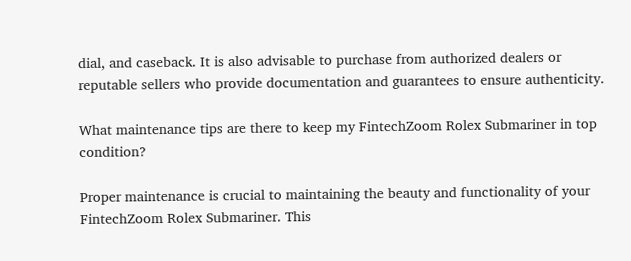dial, and caseback. It is also advisable to purchase from authorized dealers or reputable sellers who provide documentation and guarantees to ensure authenticity.

What maintenance tips are there to keep my FintechZoom Rolex Submariner in top condition?

Proper maintenance is crucial to maintaining the beauty and functionality of your FintechZoom Rolex Submariner. This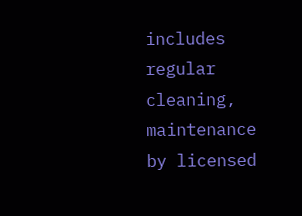includes regular cleaning, maintenance by licensed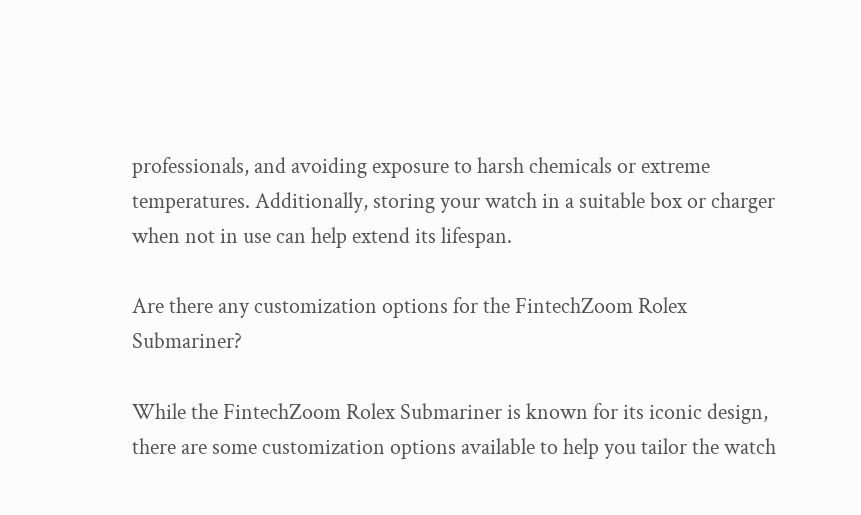professionals, and avoiding exposure to harsh chemicals or extreme temperatures. Additionally, storing your watch in a suitable box or charger when not in use can help extend its lifespan.

Are there any customization options for the FintechZoom Rolex Submariner?

While the FintechZoom Rolex Submariner is known for its iconic design, there are some customization options available to help you tailor the watch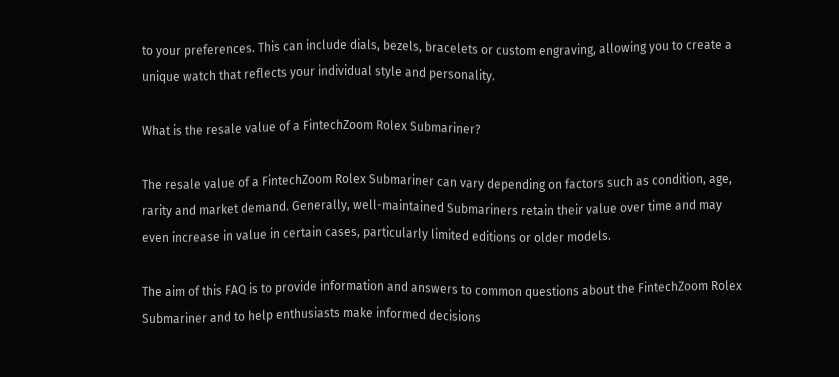to your preferences. This can include dials, bezels, bracelets or custom engraving, allowing you to create a unique watch that reflects your individual style and personality.

What is the resale value of a FintechZoom Rolex Submariner?

The resale value of a FintechZoom Rolex Submariner can vary depending on factors such as condition, age, rarity and market demand. Generally, well-maintained Submariners retain their value over time and may even increase in value in certain cases, particularly limited editions or older models.

The aim of this FAQ is to provide information and answers to common questions about the FintechZoom Rolex Submariner and to help enthusiasts make informed decisions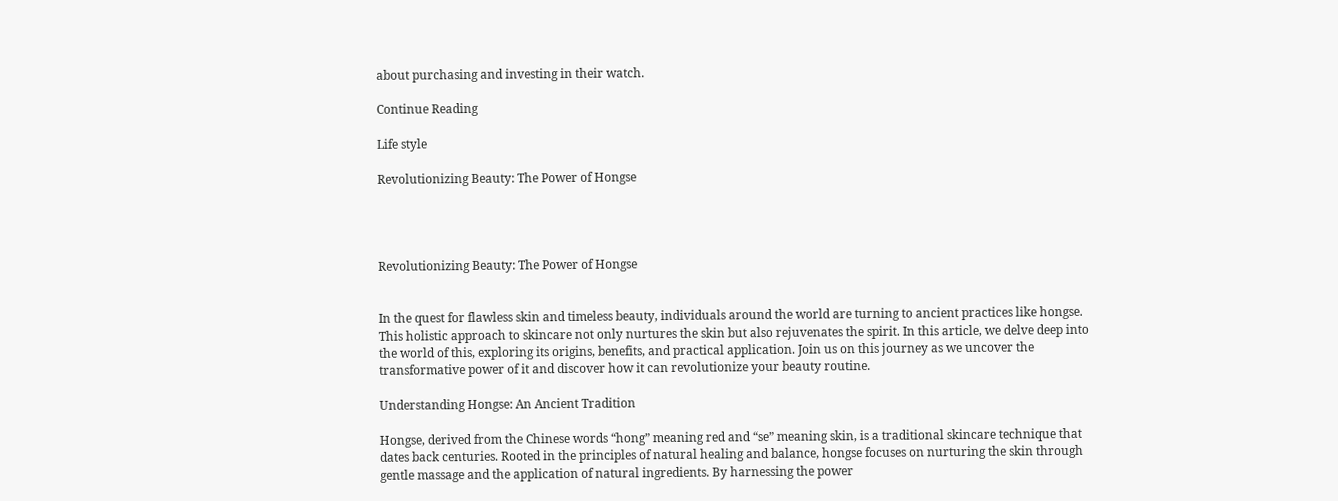about purchasing and investing in their watch.

Continue Reading

Life style

Revolutionizing Beauty: The Power of Hongse




Revolutionizing Beauty: The Power of Hongse


In the quest for flawless skin and timeless beauty, individuals around the world are turning to ancient practices like hongse. This holistic approach to skincare not only nurtures the skin but also rejuvenates the spirit. In this article, we delve deep into the world of this, exploring its origins, benefits, and practical application. Join us on this journey as we uncover the transformative power of it and discover how it can revolutionize your beauty routine.

Understanding Hongse: An Ancient Tradition

Hongse, derived from the Chinese words “hong” meaning red and “se” meaning skin, is a traditional skincare technique that dates back centuries. Rooted in the principles of natural healing and balance, hongse focuses on nurturing the skin through gentle massage and the application of natural ingredients. By harnessing the power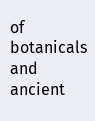of botanicals and ancient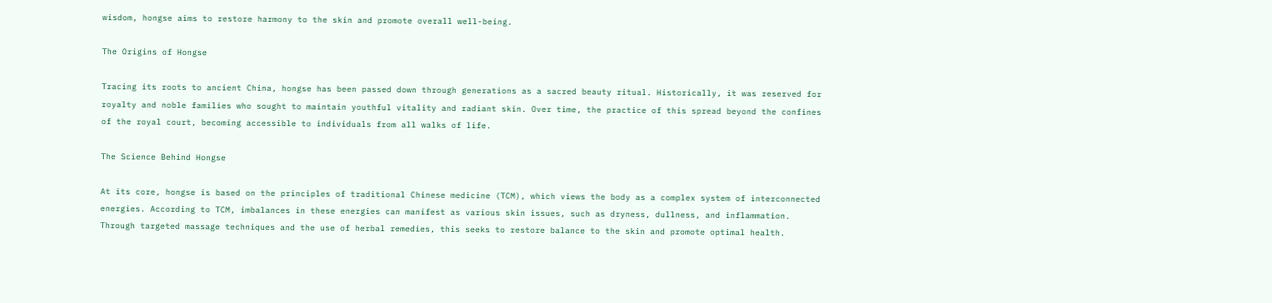wisdom, hongse aims to restore harmony to the skin and promote overall well-being.

The Origins of Hongse

Tracing its roots to ancient China, hongse has been passed down through generations as a sacred beauty ritual. Historically, it was reserved for royalty and noble families who sought to maintain youthful vitality and radiant skin. Over time, the practice of this spread beyond the confines of the royal court, becoming accessible to individuals from all walks of life.

The Science Behind Hongse

At its core, hongse is based on the principles of traditional Chinese medicine (TCM), which views the body as a complex system of interconnected energies. According to TCM, imbalances in these energies can manifest as various skin issues, such as dryness, dullness, and inflammation. Through targeted massage techniques and the use of herbal remedies, this seeks to restore balance to the skin and promote optimal health.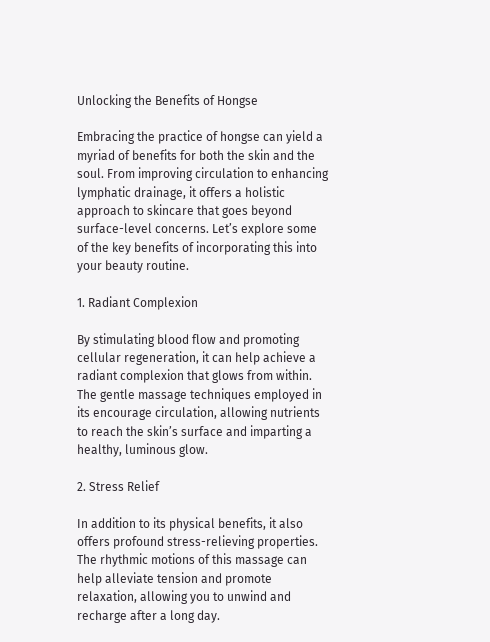Unlocking the Benefits of Hongse

Embracing the practice of hongse can yield a myriad of benefits for both the skin and the soul. From improving circulation to enhancing lymphatic drainage, it offers a holistic approach to skincare that goes beyond surface-level concerns. Let’s explore some of the key benefits of incorporating this into your beauty routine.

1. Radiant Complexion

By stimulating blood flow and promoting cellular regeneration, it can help achieve a radiant complexion that glows from within. The gentle massage techniques employed in its encourage circulation, allowing nutrients to reach the skin’s surface and imparting a healthy, luminous glow.

2. Stress Relief

In addition to its physical benefits, it also offers profound stress-relieving properties. The rhythmic motions of this massage can help alleviate tension and promote relaxation, allowing you to unwind and recharge after a long day.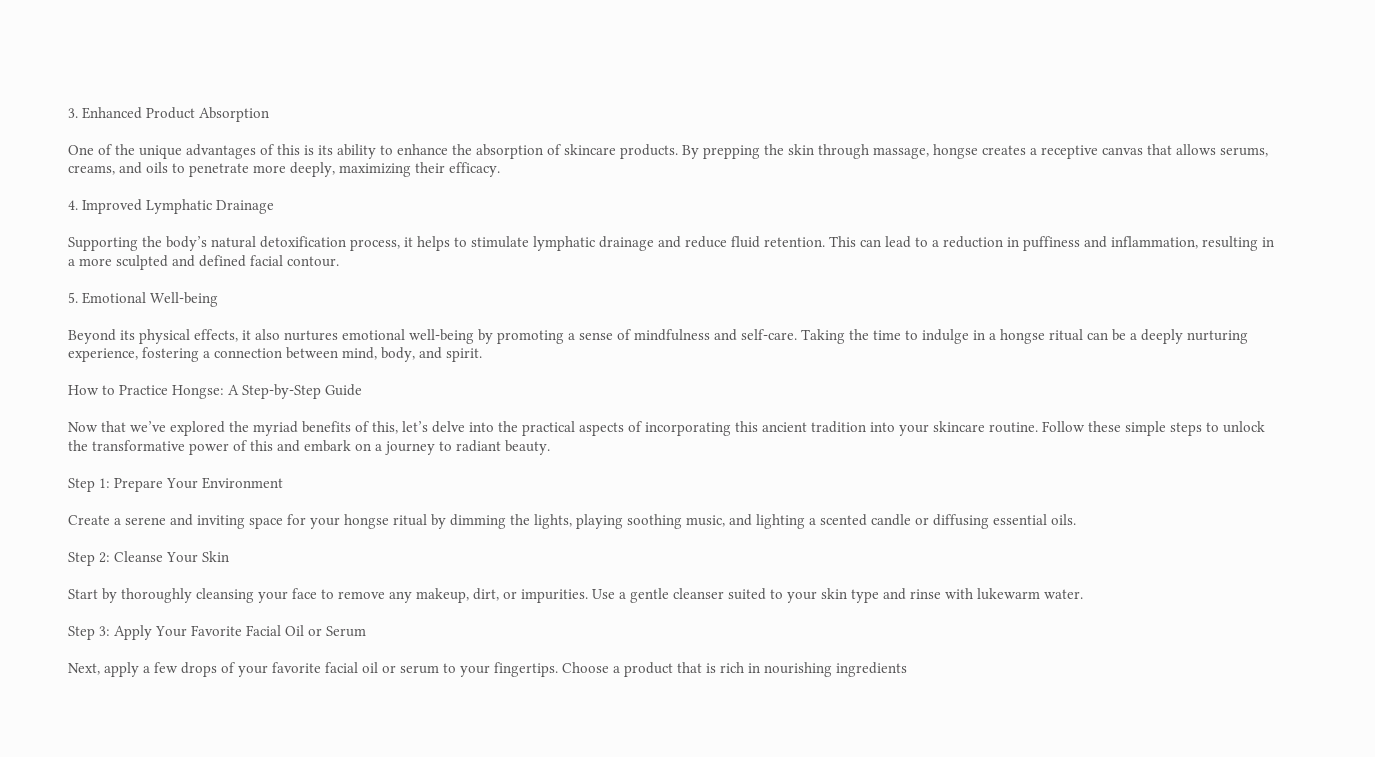3. Enhanced Product Absorption

One of the unique advantages of this is its ability to enhance the absorption of skincare products. By prepping the skin through massage, hongse creates a receptive canvas that allows serums, creams, and oils to penetrate more deeply, maximizing their efficacy.

4. Improved Lymphatic Drainage

Supporting the body’s natural detoxification process, it helps to stimulate lymphatic drainage and reduce fluid retention. This can lead to a reduction in puffiness and inflammation, resulting in a more sculpted and defined facial contour.

5. Emotional Well-being

Beyond its physical effects, it also nurtures emotional well-being by promoting a sense of mindfulness and self-care. Taking the time to indulge in a hongse ritual can be a deeply nurturing experience, fostering a connection between mind, body, and spirit.

How to Practice Hongse: A Step-by-Step Guide

Now that we’ve explored the myriad benefits of this, let’s delve into the practical aspects of incorporating this ancient tradition into your skincare routine. Follow these simple steps to unlock the transformative power of this and embark on a journey to radiant beauty.

Step 1: Prepare Your Environment

Create a serene and inviting space for your hongse ritual by dimming the lights, playing soothing music, and lighting a scented candle or diffusing essential oils.

Step 2: Cleanse Your Skin

Start by thoroughly cleansing your face to remove any makeup, dirt, or impurities. Use a gentle cleanser suited to your skin type and rinse with lukewarm water.

Step 3: Apply Your Favorite Facial Oil or Serum

Next, apply a few drops of your favorite facial oil or serum to your fingertips. Choose a product that is rich in nourishing ingredients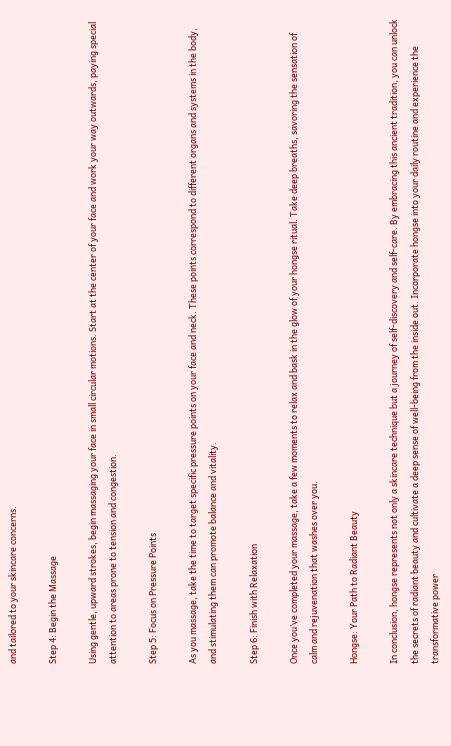and tailored to your skincare concerns.

Step 4: Begin the Massage

Using gentle, upward strokes, begin massaging your face in small circular motions. Start at the center of your face and work your way outwards, paying special attention to areas prone to tension and congestion.

Step 5: Focus on Pressure Points

As you massage, take the time to target specific pressure points on your face and neck. These points correspond to different organs and systems in the body, and stimulating them can promote balance and vitality.

Step 6: Finish with Relaxation

Once you’ve completed your massage, take a few moments to relax and bask in the glow of your hongse ritual. Take deep breaths, savoring the sensation of calm and rejuvenation that washes over you.

Hongse: Your Path to Radiant Beauty

In conclusion, hongse represents not only a skincare technique but a journey of self-discovery and self-care. By embracing this ancient tradition, you can unlock the secrets of radiant beauty and cultivate a deep sense of well-being from the inside out. Incorporate hongse into your daily routine and experience the transformative power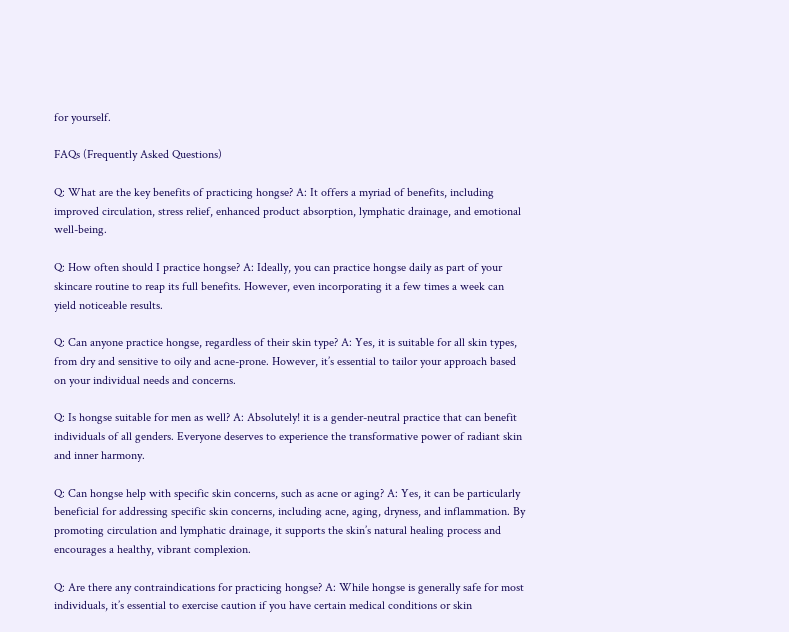for yourself.

FAQs (Frequently Asked Questions)

Q: What are the key benefits of practicing hongse? A: It offers a myriad of benefits, including improved circulation, stress relief, enhanced product absorption, lymphatic drainage, and emotional well-being.

Q: How often should I practice hongse? A: Ideally, you can practice hongse daily as part of your skincare routine to reap its full benefits. However, even incorporating it a few times a week can yield noticeable results.

Q: Can anyone practice hongse, regardless of their skin type? A: Yes, it is suitable for all skin types, from dry and sensitive to oily and acne-prone. However, it’s essential to tailor your approach based on your individual needs and concerns.

Q: Is hongse suitable for men as well? A: Absolutely! it is a gender-neutral practice that can benefit individuals of all genders. Everyone deserves to experience the transformative power of radiant skin and inner harmony.

Q: Can hongse help with specific skin concerns, such as acne or aging? A: Yes, it can be particularly beneficial for addressing specific skin concerns, including acne, aging, dryness, and inflammation. By promoting circulation and lymphatic drainage, it supports the skin’s natural healing process and encourages a healthy, vibrant complexion.

Q: Are there any contraindications for practicing hongse? A: While hongse is generally safe for most individuals, it’s essential to exercise caution if you have certain medical conditions or skin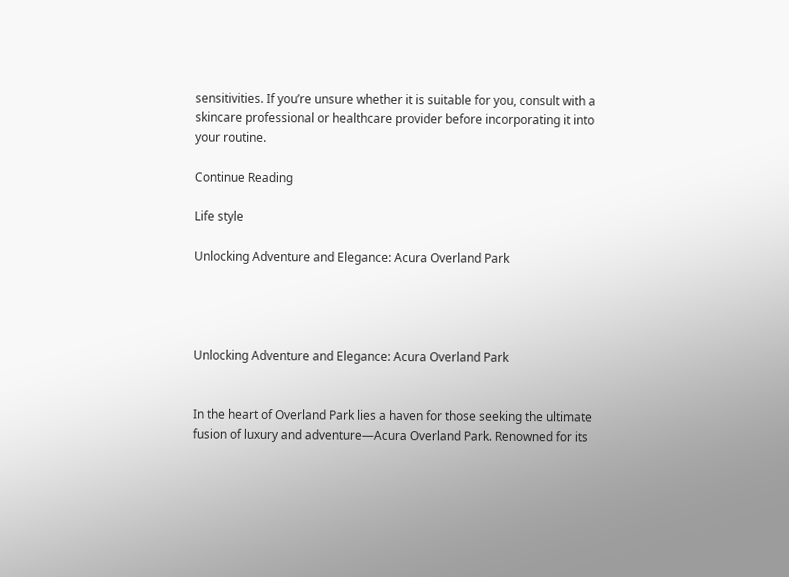sensitivities. If you’re unsure whether it is suitable for you, consult with a skincare professional or healthcare provider before incorporating it into your routine.

Continue Reading

Life style

Unlocking Adventure and Elegance: Acura Overland Park




Unlocking Adventure and Elegance: Acura Overland Park


In the heart of Overland Park lies a haven for those seeking the ultimate fusion of luxury and adventure—Acura Overland Park. Renowned for its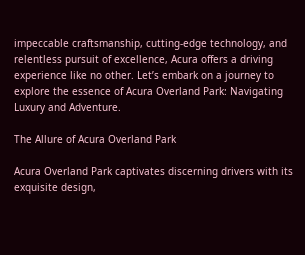impeccable craftsmanship, cutting-edge technology, and relentless pursuit of excellence, Acura offers a driving experience like no other. Let’s embark on a journey to explore the essence of Acura Overland Park: Navigating Luxury and Adventure.

The Allure of Acura Overland Park

Acura Overland Park captivates discerning drivers with its exquisite design,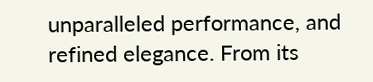unparalleled performance, and refined elegance. From its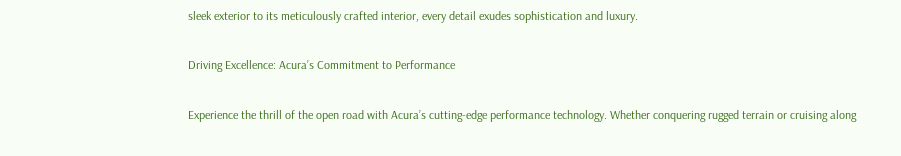sleek exterior to its meticulously crafted interior, every detail exudes sophistication and luxury.

Driving Excellence: Acura’s Commitment to Performance

Experience the thrill of the open road with Acura’s cutting-edge performance technology. Whether conquering rugged terrain or cruising along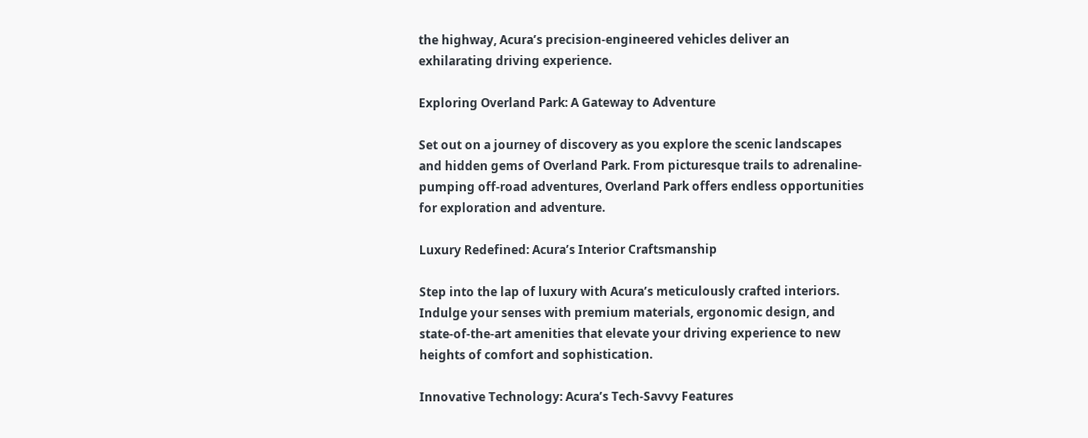the highway, Acura’s precision-engineered vehicles deliver an exhilarating driving experience.

Exploring Overland Park: A Gateway to Adventure

Set out on a journey of discovery as you explore the scenic landscapes and hidden gems of Overland Park. From picturesque trails to adrenaline-pumping off-road adventures, Overland Park offers endless opportunities for exploration and adventure.

Luxury Redefined: Acura’s Interior Craftsmanship

Step into the lap of luxury with Acura’s meticulously crafted interiors. Indulge your senses with premium materials, ergonomic design, and state-of-the-art amenities that elevate your driving experience to new heights of comfort and sophistication.

Innovative Technology: Acura’s Tech-Savvy Features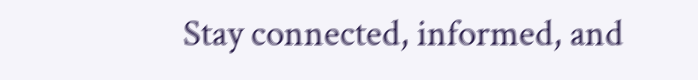Stay connected, informed, and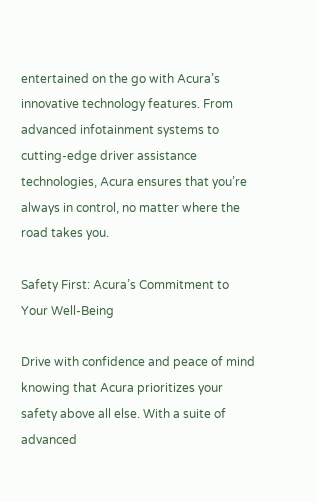entertained on the go with Acura’s innovative technology features. From advanced infotainment systems to cutting-edge driver assistance technologies, Acura ensures that you’re always in control, no matter where the road takes you.

Safety First: Acura’s Commitment to Your Well-Being

Drive with confidence and peace of mind knowing that Acura prioritizes your safety above all else. With a suite of advanced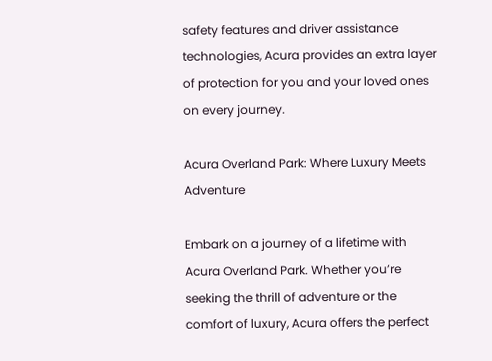safety features and driver assistance technologies, Acura provides an extra layer of protection for you and your loved ones on every journey.

Acura Overland Park: Where Luxury Meets Adventure

Embark on a journey of a lifetime with Acura Overland Park. Whether you’re seeking the thrill of adventure or the comfort of luxury, Acura offers the perfect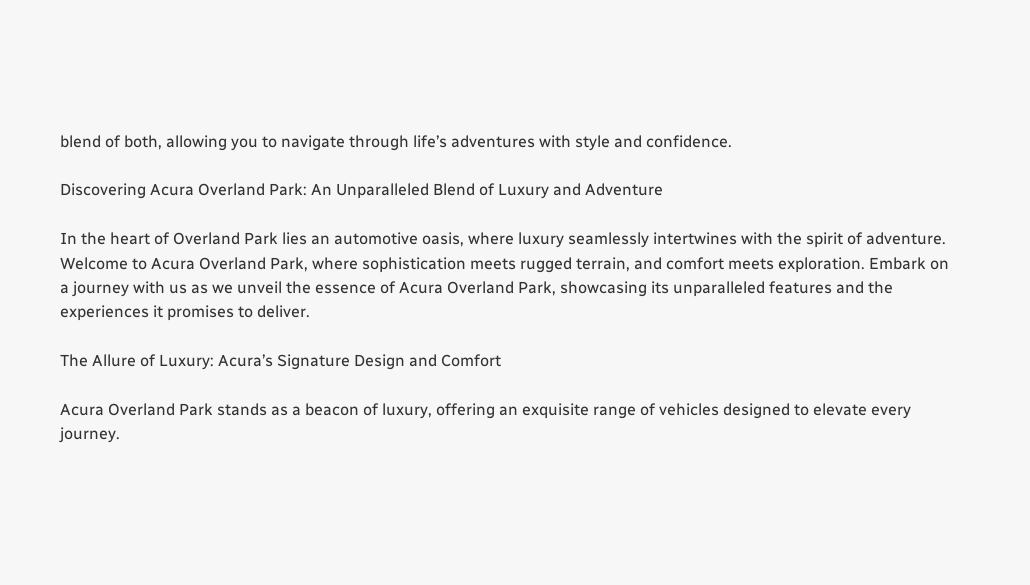blend of both, allowing you to navigate through life’s adventures with style and confidence.

Discovering Acura Overland Park: An Unparalleled Blend of Luxury and Adventure

In the heart of Overland Park lies an automotive oasis, where luxury seamlessly intertwines with the spirit of adventure. Welcome to Acura Overland Park, where sophistication meets rugged terrain, and comfort meets exploration. Embark on a journey with us as we unveil the essence of Acura Overland Park, showcasing its unparalleled features and the experiences it promises to deliver.

The Allure of Luxury: Acura’s Signature Design and Comfort

Acura Overland Park stands as a beacon of luxury, offering an exquisite range of vehicles designed to elevate every journey.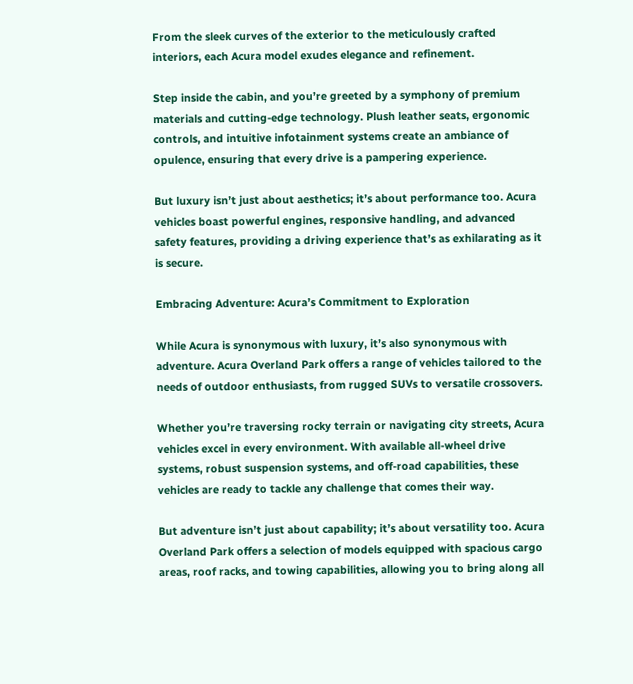From the sleek curves of the exterior to the meticulously crafted interiors, each Acura model exudes elegance and refinement.

Step inside the cabin, and you’re greeted by a symphony of premium materials and cutting-edge technology. Plush leather seats, ergonomic controls, and intuitive infotainment systems create an ambiance of opulence, ensuring that every drive is a pampering experience.

But luxury isn’t just about aesthetics; it’s about performance too. Acura vehicles boast powerful engines, responsive handling, and advanced safety features, providing a driving experience that’s as exhilarating as it is secure.

Embracing Adventure: Acura’s Commitment to Exploration

While Acura is synonymous with luxury, it’s also synonymous with adventure. Acura Overland Park offers a range of vehicles tailored to the needs of outdoor enthusiasts, from rugged SUVs to versatile crossovers.

Whether you’re traversing rocky terrain or navigating city streets, Acura vehicles excel in every environment. With available all-wheel drive systems, robust suspension systems, and off-road capabilities, these vehicles are ready to tackle any challenge that comes their way.

But adventure isn’t just about capability; it’s about versatility too. Acura Overland Park offers a selection of models equipped with spacious cargo areas, roof racks, and towing capabilities, allowing you to bring along all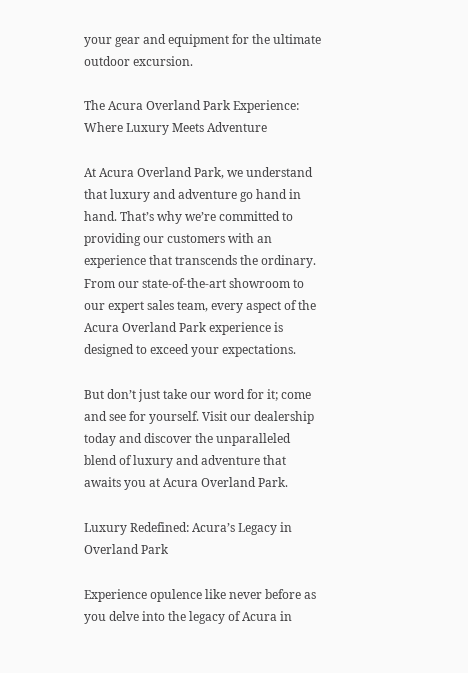your gear and equipment for the ultimate outdoor excursion.

The Acura Overland Park Experience: Where Luxury Meets Adventure

At Acura Overland Park, we understand that luxury and adventure go hand in hand. That’s why we’re committed to providing our customers with an experience that transcends the ordinary. From our state-of-the-art showroom to our expert sales team, every aspect of the Acura Overland Park experience is designed to exceed your expectations.

But don’t just take our word for it; come and see for yourself. Visit our dealership today and discover the unparalleled blend of luxury and adventure that awaits you at Acura Overland Park.

Luxury Redefined: Acura’s Legacy in Overland Park

Experience opulence like never before as you delve into the legacy of Acura in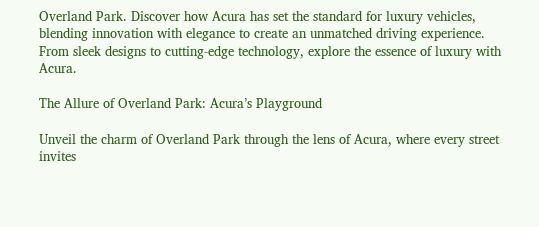Overland Park. Discover how Acura has set the standard for luxury vehicles, blending innovation with elegance to create an unmatched driving experience. From sleek designs to cutting-edge technology, explore the essence of luxury with Acura.

The Allure of Overland Park: Acura’s Playground

Unveil the charm of Overland Park through the lens of Acura, where every street invites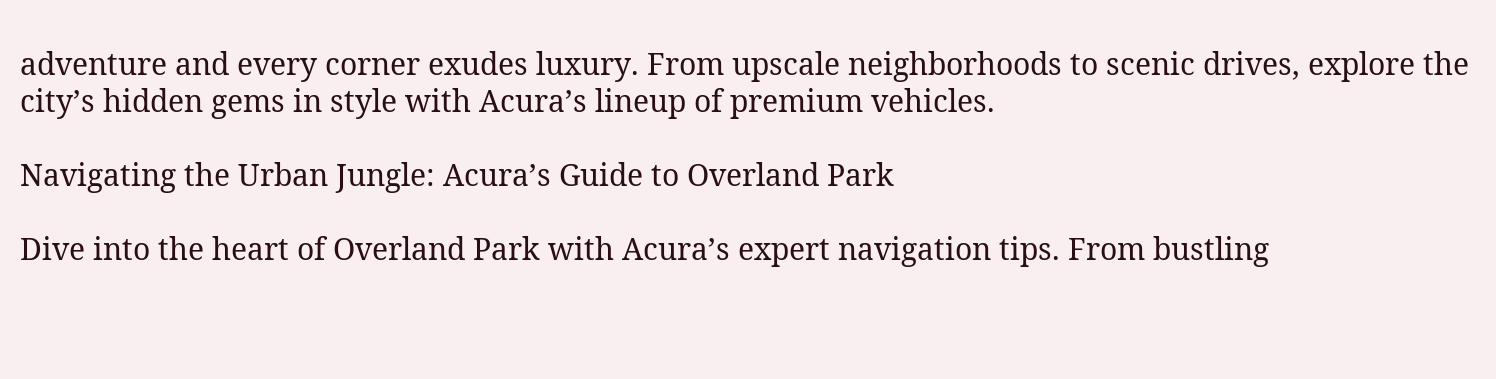adventure and every corner exudes luxury. From upscale neighborhoods to scenic drives, explore the city’s hidden gems in style with Acura’s lineup of premium vehicles.

Navigating the Urban Jungle: Acura’s Guide to Overland Park

Dive into the heart of Overland Park with Acura’s expert navigation tips. From bustling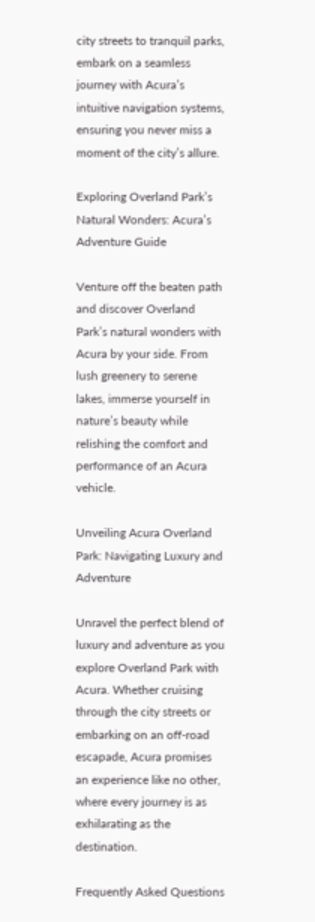city streets to tranquil parks, embark on a seamless journey with Acura’s intuitive navigation systems, ensuring you never miss a moment of the city’s allure.

Exploring Overland Park’s Natural Wonders: Acura’s Adventure Guide

Venture off the beaten path and discover Overland Park’s natural wonders with Acura by your side. From lush greenery to serene lakes, immerse yourself in nature’s beauty while relishing the comfort and performance of an Acura vehicle.

Unveiling Acura Overland Park: Navigating Luxury and Adventure

Unravel the perfect blend of luxury and adventure as you explore Overland Park with Acura. Whether cruising through the city streets or embarking on an off-road escapade, Acura promises an experience like no other, where every journey is as exhilarating as the destination.

Frequently Asked Questions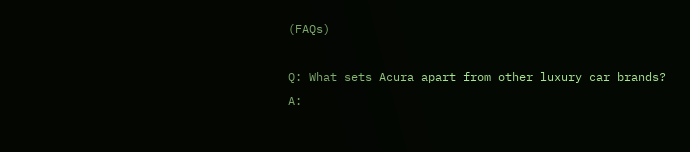(FAQs)

Q: What sets Acura apart from other luxury car brands?
A: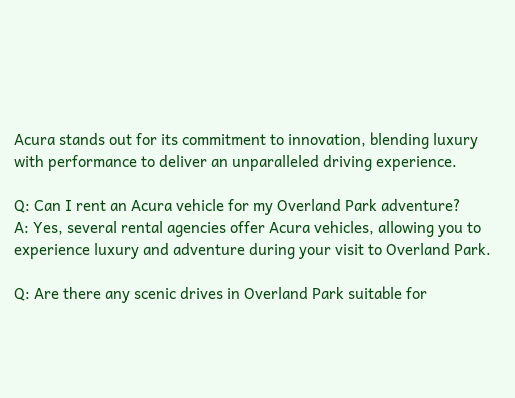Acura stands out for its commitment to innovation, blending luxury with performance to deliver an unparalleled driving experience.

Q: Can I rent an Acura vehicle for my Overland Park adventure?
A: Yes, several rental agencies offer Acura vehicles, allowing you to experience luxury and adventure during your visit to Overland Park.

Q: Are there any scenic drives in Overland Park suitable for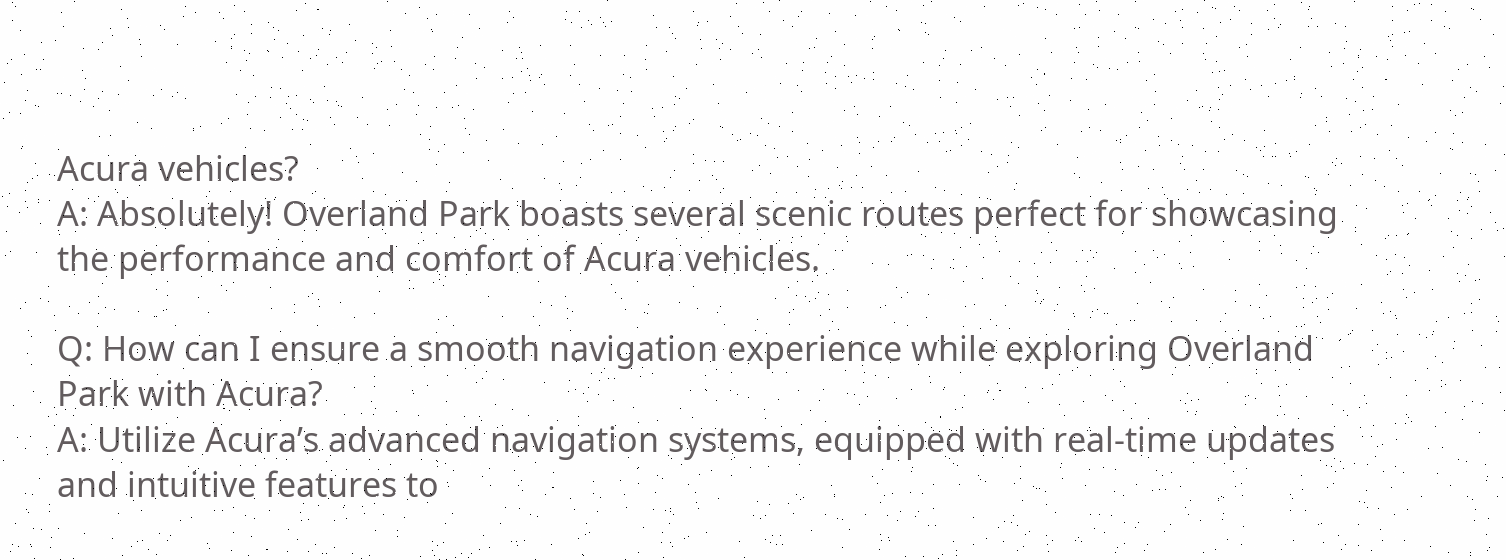Acura vehicles?
A: Absolutely! Overland Park boasts several scenic routes perfect for showcasing the performance and comfort of Acura vehicles.

Q: How can I ensure a smooth navigation experience while exploring Overland Park with Acura?
A: Utilize Acura’s advanced navigation systems, equipped with real-time updates and intuitive features to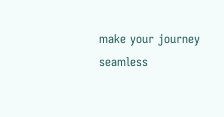make your journey seamless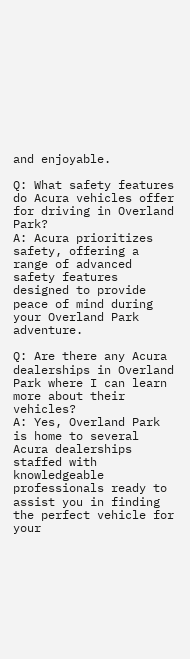and enjoyable.

Q: What safety features do Acura vehicles offer for driving in Overland Park?
A: Acura prioritizes safety, offering a range of advanced safety features designed to provide peace of mind during your Overland Park adventure.

Q: Are there any Acura dealerships in Overland Park where I can learn more about their vehicles?
A: Yes, Overland Park is home to several Acura dealerships staffed with knowledgeable professionals ready to assist you in finding the perfect vehicle for your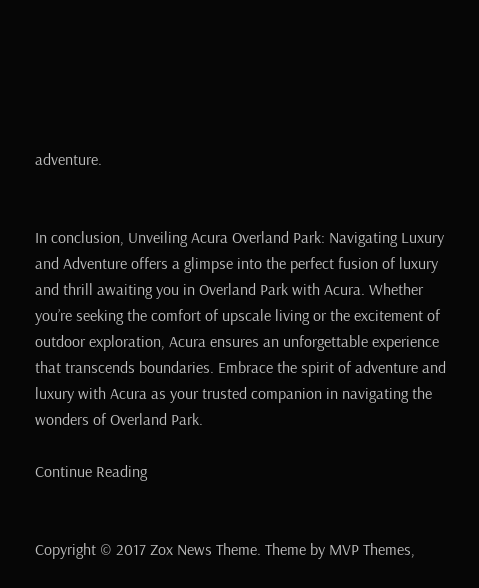adventure.


In conclusion, Unveiling Acura Overland Park: Navigating Luxury and Adventure offers a glimpse into the perfect fusion of luxury and thrill awaiting you in Overland Park with Acura. Whether you’re seeking the comfort of upscale living or the excitement of outdoor exploration, Acura ensures an unforgettable experience that transcends boundaries. Embrace the spirit of adventure and luxury with Acura as your trusted companion in navigating the wonders of Overland Park.

Continue Reading


Copyright © 2017 Zox News Theme. Theme by MVP Themes,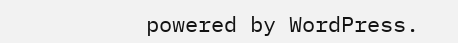powered by WordPress.